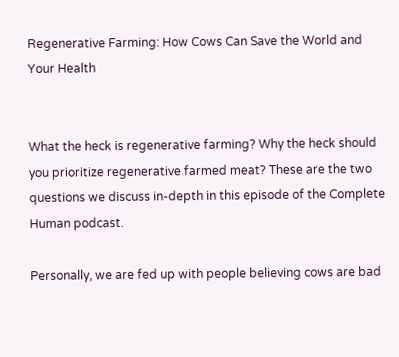Regenerative Farming: How Cows Can Save the World and Your Health


What the heck is regenerative farming? Why the heck should you prioritize regenerative farmed meat? These are the two questions we discuss in-depth in this episode of the Complete Human podcast.

Personally, we are fed up with people believing cows are bad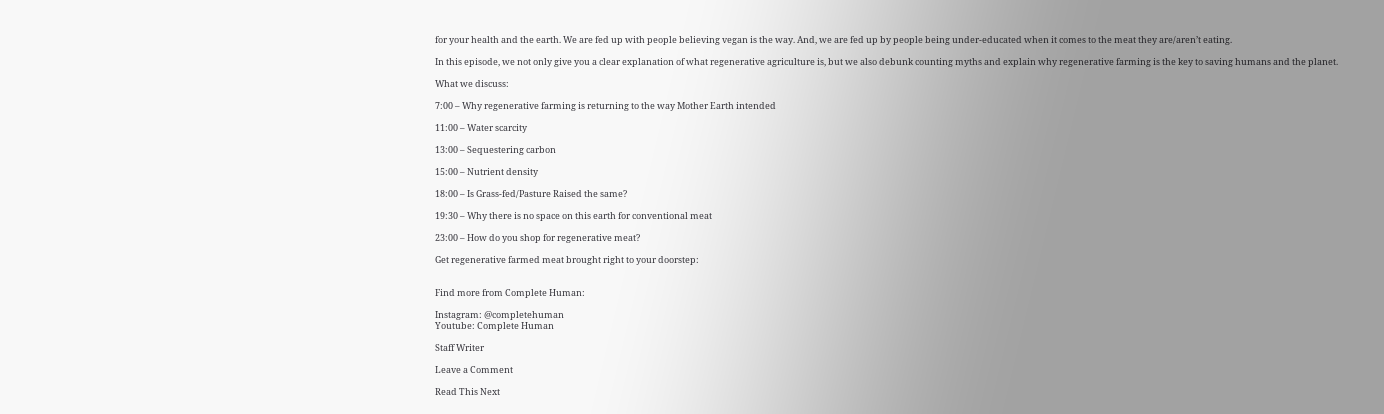for your health and the earth. We are fed up with people believing vegan is the way. And, we are fed up by people being under-educated when it comes to the meat they are/aren’t eating.

In this episode, we not only give you a clear explanation of what regenerative agriculture is, but we also debunk counting myths and explain why regenerative farming is the key to saving humans and the planet.

What we discuss:

7:00 – Why regenerative farming is returning to the way Mother Earth intended

11:00 – Water scarcity

13:00 – Sequestering carbon

15:00 – Nutrient density

18:00 – Is Grass-fed/Pasture Raised the same?

19:30 – Why there is no space on this earth for conventional meat

23:00 – How do you shop for regenerative meat?

Get regenerative farmed meat brought right to your doorstep:


Find more from Complete Human:

Instagram: @completehuman
Youtube: Complete Human

Staff Writer

Leave a Comment

Read This Next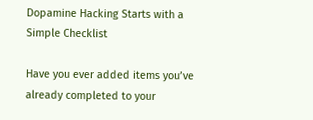Dopamine Hacking Starts with a Simple Checklist

Have you ever added items you’ve already completed to your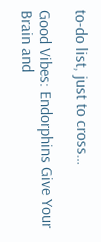to-do list, just to cross…

Good Vibes: Endorphins Give Your Brain and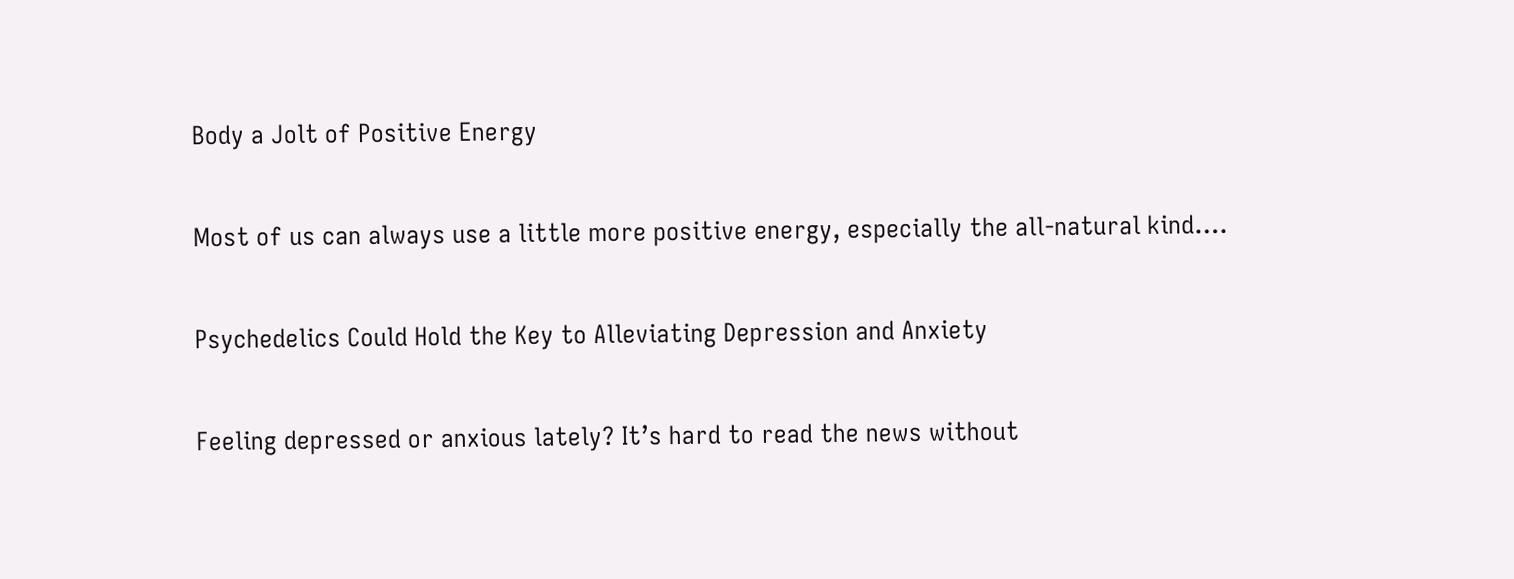Body a Jolt of Positive Energy

Most of us can always use a little more positive energy, especially the all-natural kind….

Psychedelics Could Hold the Key to Alleviating Depression and Anxiety

Feeling depressed or anxious lately? It’s hard to read the news without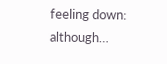feeling down: although…